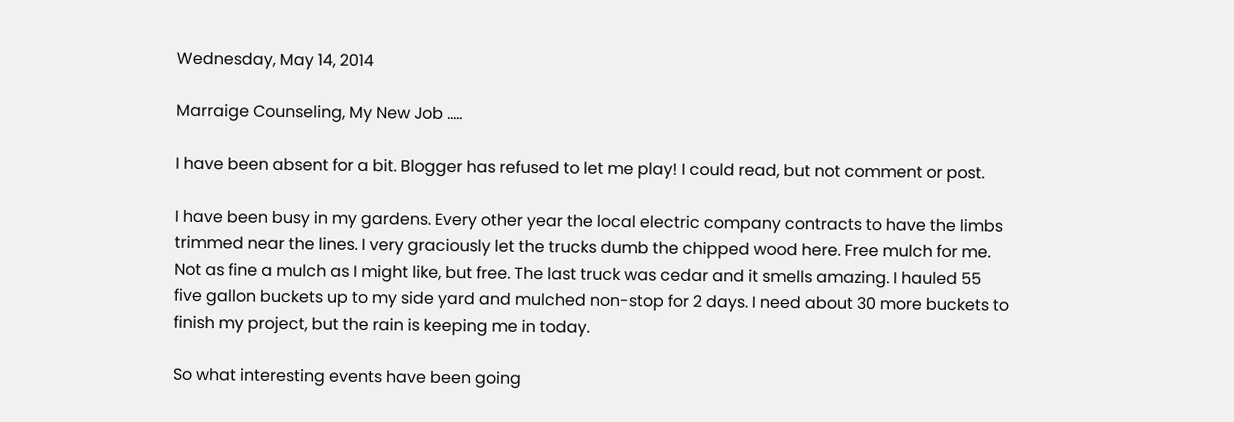Wednesday, May 14, 2014

Marraige Counseling, My New Job .....

I have been absent for a bit. Blogger has refused to let me play! I could read, but not comment or post.

I have been busy in my gardens. Every other year the local electric company contracts to have the limbs trimmed near the lines. I very graciously let the trucks dumb the chipped wood here. Free mulch for me. Not as fine a mulch as I might like, but free. The last truck was cedar and it smells amazing. I hauled 55 five gallon buckets up to my side yard and mulched non-stop for 2 days. I need about 30 more buckets to finish my project, but the rain is keeping me in today.

So what interesting events have been going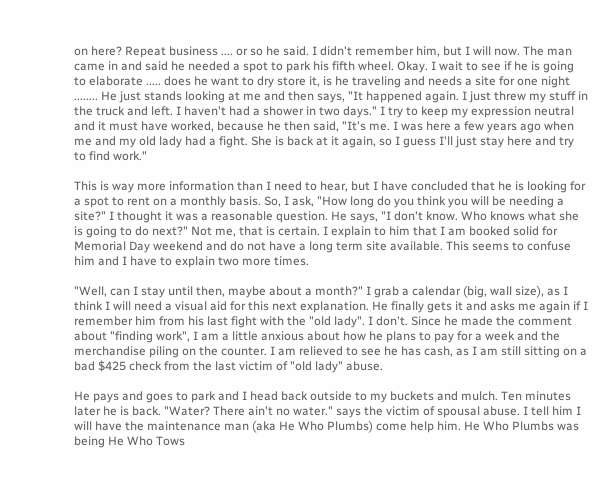on here? Repeat business .... or so he said. I didn't remember him, but I will now. The man came in and said he needed a spot to park his fifth wheel. Okay. I wait to see if he is going to elaborate ..... does he want to dry store it, is he traveling and needs a site for one night ........ He just stands looking at me and then says, "It happened again. I just threw my stuff in the truck and left. I haven't had a shower in two days." I try to keep my expression neutral and it must have worked, because he then said, "It's me. I was here a few years ago when me and my old lady had a fight. She is back at it again, so I guess I'll just stay here and try to find work."

This is way more information than I need to hear, but I have concluded that he is looking for a spot to rent on a monthly basis. So, I ask, "How long do you think you will be needing a site?" I thought it was a reasonable question. He says, "I don't know. Who knows what she is going to do next?" Not me, that is certain. I explain to him that I am booked solid for Memorial Day weekend and do not have a long term site available. This seems to confuse him and I have to explain two more times.

"Well, can I stay until then, maybe about a month?" I grab a calendar (big, wall size), as I think I will need a visual aid for this next explanation. He finally gets it and asks me again if I remember him from his last fight with the "old lady". I don't. Since he made the comment about "finding work", I am a little anxious about how he plans to pay for a week and the merchandise piling on the counter. I am relieved to see he has cash, as I am still sitting on a bad $425 check from the last victim of "old lady" abuse.

He pays and goes to park and I head back outside to my buckets and mulch. Ten minutes later he is back. "Water? There ain't no water." says the victim of spousal abuse. I tell him I will have the maintenance man (aka He Who Plumbs) come help him. He Who Plumbs was being He Who Tows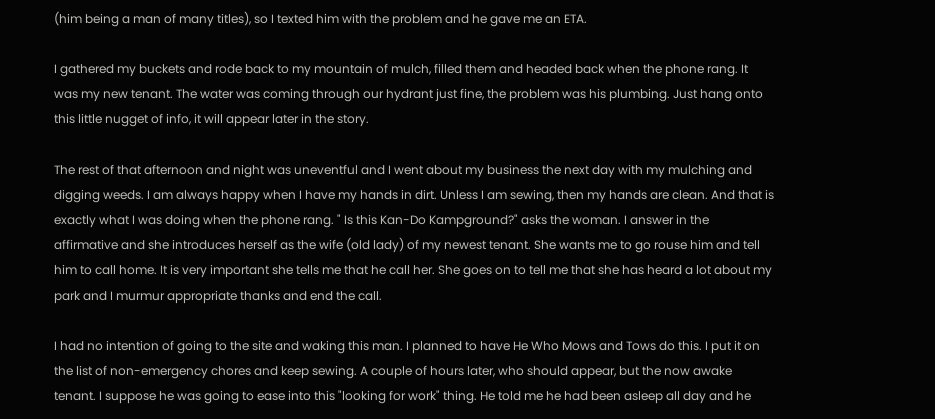(him being a man of many titles), so I texted him with the problem and he gave me an ETA.

I gathered my buckets and rode back to my mountain of mulch, filled them and headed back when the phone rang. It was my new tenant. The water was coming through our hydrant just fine, the problem was his plumbing. Just hang onto this little nugget of info, it will appear later in the story.

The rest of that afternoon and night was uneventful and I went about my business the next day with my mulching and digging weeds. I am always happy when I have my hands in dirt. Unless I am sewing, then my hands are clean. And that is exactly what I was doing when the phone rang. " Is this Kan-Do Kampground?" asks the woman. I answer in the affirmative and she introduces herself as the wife (old lady) of my newest tenant. She wants me to go rouse him and tell him to call home. It is very important she tells me that he call her. She goes on to tell me that she has heard a lot about my park and I murmur appropriate thanks and end the call.

I had no intention of going to the site and waking this man. I planned to have He Who Mows and Tows do this. I put it on the list of non-emergency chores and keep sewing. A couple of hours later, who should appear, but the now awake tenant. I suppose he was going to ease into this "looking for work" thing. He told me he had been asleep all day and he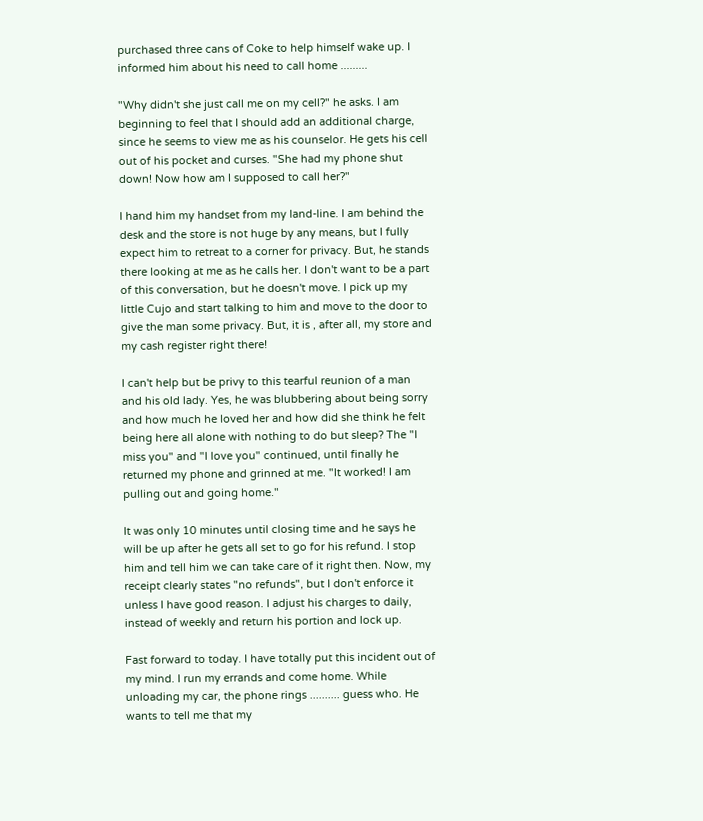purchased three cans of Coke to help himself wake up. I informed him about his need to call home .........

"Why didn't she just call me on my cell?" he asks. I am beginning to feel that I should add an additional charge, since he seems to view me as his counselor. He gets his cell out of his pocket and curses. "She had my phone shut down! Now how am I supposed to call her?"

I hand him my handset from my land-line. I am behind the desk and the store is not huge by any means, but I fully expect him to retreat to a corner for privacy. But, he stands there looking at me as he calls her. I don't want to be a part of this conversation, but he doesn't move. I pick up my little Cujo and start talking to him and move to the door to give the man some privacy. But, it is , after all, my store and my cash register right there!

I can't help but be privy to this tearful reunion of a man and his old lady. Yes, he was blubbering about being sorry and how much he loved her and how did she think he felt being here all alone with nothing to do but sleep? The "I miss you" and "I love you" continued, until finally he returned my phone and grinned at me. "It worked! I am pulling out and going home."

It was only 10 minutes until closing time and he says he will be up after he gets all set to go for his refund. I stop him and tell him we can take care of it right then. Now, my receipt clearly states "no refunds", but I don't enforce it unless I have good reason. I adjust his charges to daily, instead of weekly and return his portion and lock up.

Fast forward to today. I have totally put this incident out of my mind. I run my errands and come home. While unloading my car, the phone rings .......... guess who. He wants to tell me that my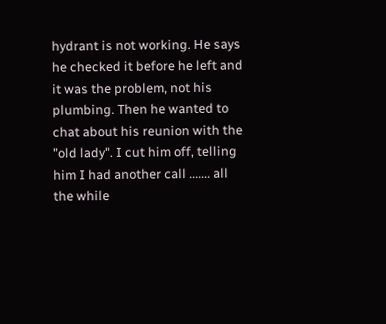hydrant is not working. He says he checked it before he left and it was the problem, not his plumbing. Then he wanted to chat about his reunion with the "old lady". I cut him off, telling him I had another call ....... all the while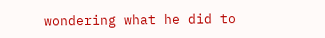wondering what he did to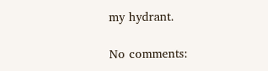my hydrant.

No comments: